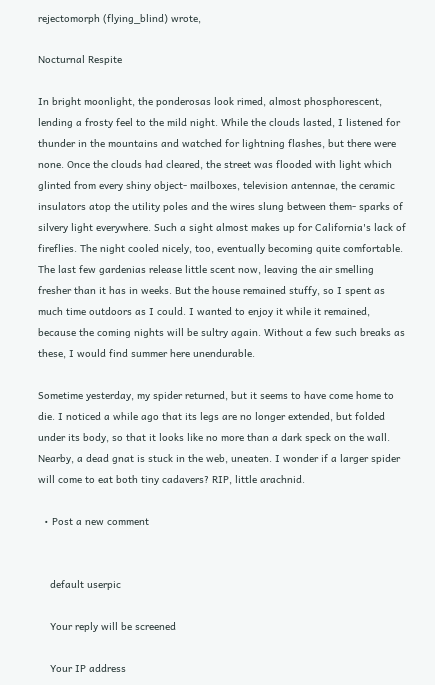rejectomorph (flying_blind) wrote,

Nocturnal Respite

In bright moonlight, the ponderosas look rimed, almost phosphorescent, lending a frosty feel to the mild night. While the clouds lasted, I listened for thunder in the mountains and watched for lightning flashes, but there were none. Once the clouds had cleared, the street was flooded with light which glinted from every shiny object- mailboxes, television antennae, the ceramic insulators atop the utility poles and the wires slung between them- sparks of silvery light everywhere. Such a sight almost makes up for California's lack of fireflies. The night cooled nicely, too, eventually becoming quite comfortable. The last few gardenias release little scent now, leaving the air smelling fresher than it has in weeks. But the house remained stuffy, so I spent as much time outdoors as I could. I wanted to enjoy it while it remained, because the coming nights will be sultry again. Without a few such breaks as these, I would find summer here unendurable.

Sometime yesterday, my spider returned, but it seems to have come home to die. I noticed a while ago that its legs are no longer extended, but folded under its body, so that it looks like no more than a dark speck on the wall. Nearby, a dead gnat is stuck in the web, uneaten. I wonder if a larger spider will come to eat both tiny cadavers? RIP, little arachnid.

  • Post a new comment


    default userpic

    Your reply will be screened

    Your IP address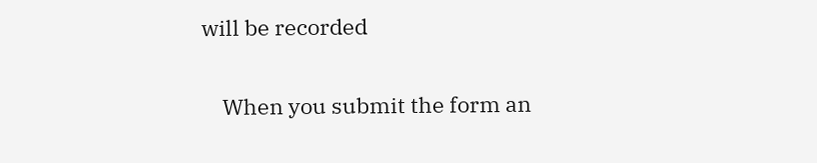will be recorded

    When you submit the form an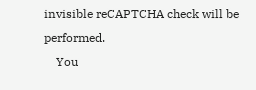invisible reCAPTCHA check will be performed.
    You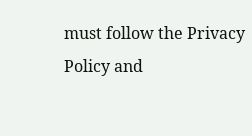must follow the Privacy Policy and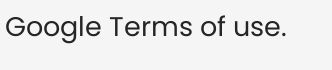Google Terms of use.